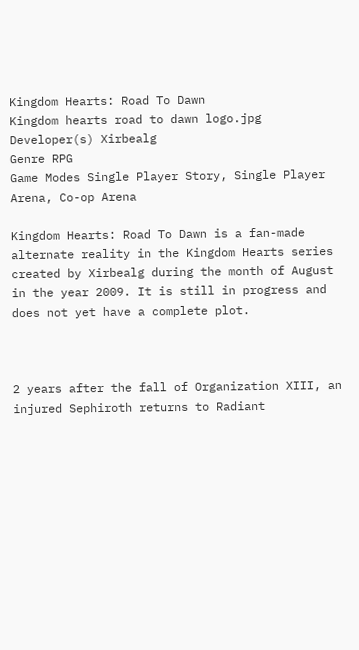Kingdom Hearts: Road To Dawn
Kingdom hearts road to dawn logo.jpg
Developer(s) Xirbealg
Genre RPG
Game Modes Single Player Story, Single Player Arena, Co-op Arena

Kingdom Hearts: Road To Dawn is a fan-made alternate reality in the Kingdom Hearts series created by Xirbealg during the month of August in the year 2009. It is still in progress and does not yet have a complete plot.



2 years after the fall of Organization XIII, an injured Sephiroth returns to Radiant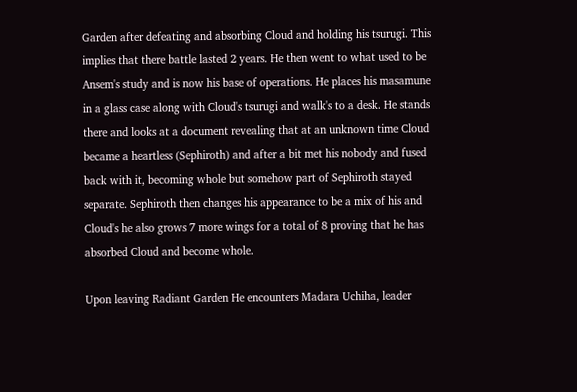Garden after defeating and absorbing Cloud and holding his tsurugi. This implies that there battle lasted 2 years. He then went to what used to be Ansem's study and is now his base of operations. He places his masamune in a glass case along with Cloud's tsurugi and walk's to a desk. He stands there and looks at a document revealing that at an unknown time Cloud became a heartless (Sephiroth) and after a bit met his nobody and fused back with it, becoming whole but somehow part of Sephiroth stayed separate. Sephiroth then changes his appearance to be a mix of his and Cloud's he also grows 7 more wings for a total of 8 proving that he has absorbed Cloud and become whole.

Upon leaving Radiant Garden He encounters Madara Uchiha, leader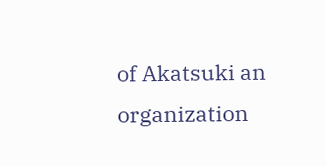of Akatsuki an organization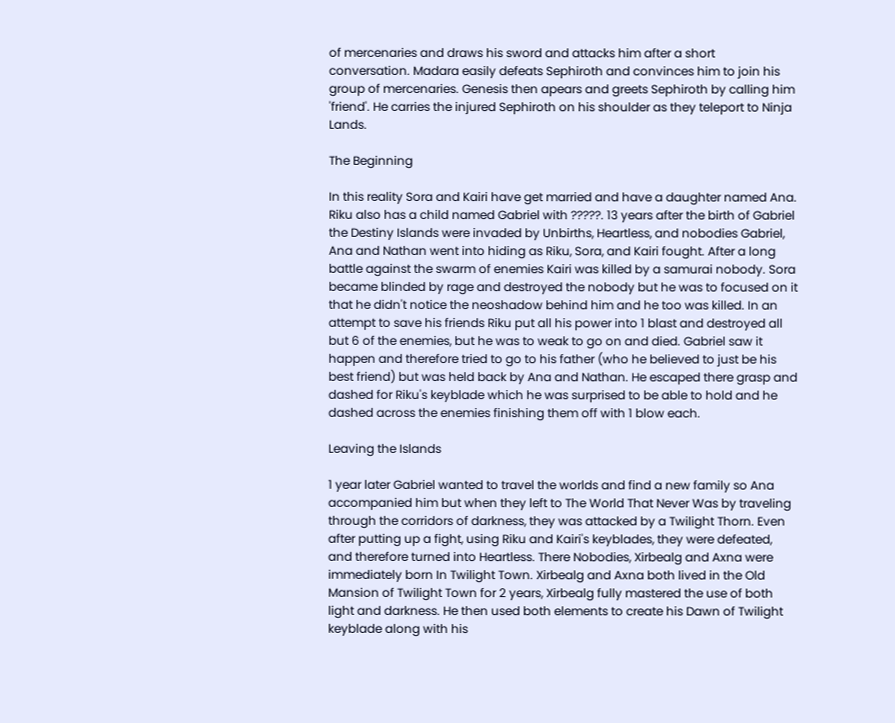of mercenaries and draws his sword and attacks him after a short conversation. Madara easily defeats Sephiroth and convinces him to join his group of mercenaries. Genesis then apears and greets Sephiroth by calling him 'friend'. He carries the injured Sephiroth on his shoulder as they teleport to Ninja Lands.

The Beginning

In this reality Sora and Kairi have get married and have a daughter named Ana. Riku also has a child named Gabriel with ?????. 13 years after the birth of Gabriel the Destiny Islands were invaded by Unbirths, Heartless, and nobodies Gabriel, Ana and Nathan went into hiding as Riku, Sora, and Kairi fought. After a long battle against the swarm of enemies Kairi was killed by a samurai nobody. Sora became blinded by rage and destroyed the nobody but he was to focused on it that he didn't notice the neoshadow behind him and he too was killed. In an attempt to save his friends Riku put all his power into 1 blast and destroyed all but 6 of the enemies, but he was to weak to go on and died. Gabriel saw it happen and therefore tried to go to his father (who he believed to just be his best friend) but was held back by Ana and Nathan. He escaped there grasp and dashed for Riku's keyblade which he was surprised to be able to hold and he dashed across the enemies finishing them off with 1 blow each.

Leaving the Islands

1 year later Gabriel wanted to travel the worlds and find a new family so Ana accompanied him but when they left to The World That Never Was by traveling through the corridors of darkness, they was attacked by a Twilight Thorn. Even after putting up a fight, using Riku and Kairi's keyblades, they were defeated, and therefore turned into Heartless. There Nobodies, Xirbealg and Axna were immediately born In Twilight Town. Xirbealg and Axna both lived in the Old Mansion of Twilight Town for 2 years, Xirbealg fully mastered the use of both light and darkness. He then used both elements to create his Dawn of Twilight keyblade along with his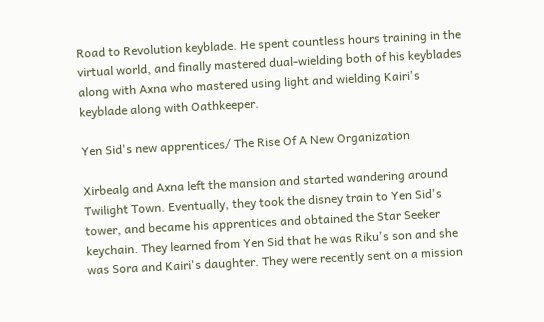Road to Revolution keyblade. He spent countless hours training in the virtual world, and finally mastered dual-wielding both of his keyblades along with Axna who mastered using light and wielding Kairi's keyblade along with Oathkeeper.

Yen Sid's new apprentices/ The Rise Of A New Organization

Xirbealg and Axna left the mansion and started wandering around Twilight Town. Eventually, they took the disney train to Yen Sid's tower, and became his apprentices and obtained the Star Seeker keychain. They learned from Yen Sid that he was Riku's son and she was Sora and Kairi's daughter. They were recently sent on a mission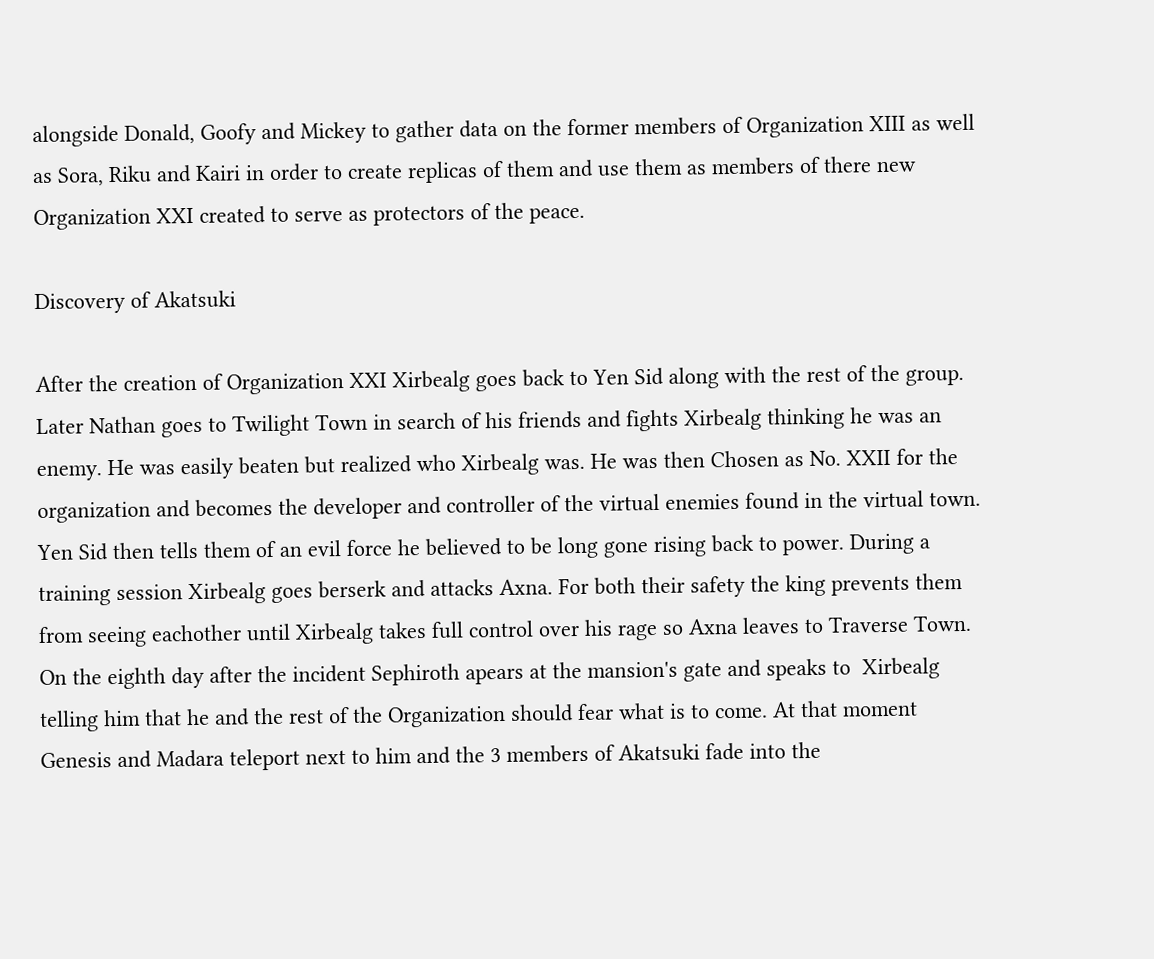alongside Donald, Goofy and Mickey to gather data on the former members of Organization XIII as well as Sora, Riku and Kairi in order to create replicas of them and use them as members of there new Organization XXI created to serve as protectors of the peace.

Discovery of Akatsuki

After the creation of Organization XXI Xirbealg goes back to Yen Sid along with the rest of the group.  Later Nathan goes to Twilight Town in search of his friends and fights Xirbealg thinking he was an enemy. He was easily beaten but realized who Xirbealg was. He was then Chosen as No. XXII for the organization and becomes the developer and controller of the virtual enemies found in the virtual town. Yen Sid then tells them of an evil force he believed to be long gone rising back to power. During a training session Xirbealg goes berserk and attacks Axna. For both their safety the king prevents them from seeing eachother until Xirbealg takes full control over his rage so Axna leaves to Traverse Town. On the eighth day after the incident Sephiroth apears at the mansion's gate and speaks to  Xirbealg telling him that he and the rest of the Organization should fear what is to come. At that moment Genesis and Madara teleport next to him and the 3 members of Akatsuki fade into the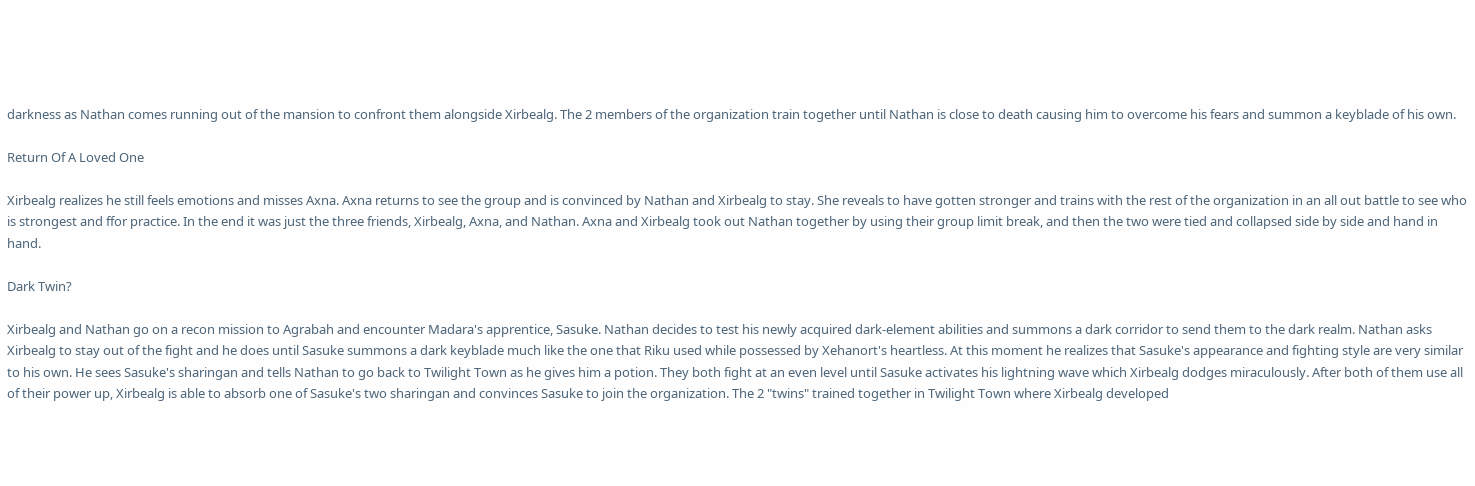darkness as Nathan comes running out of the mansion to confront them alongside Xirbealg. The 2 members of the organization train together until Nathan is close to death causing him to overcome his fears and summon a keyblade of his own.

Return Of A Loved One

Xirbealg realizes he still feels emotions and misses Axna. Axna returns to see the group and is convinced by Nathan and Xirbealg to stay. She reveals to have gotten stronger and trains with the rest of the organization in an all out battle to see who is strongest and ffor practice. In the end it was just the three friends, Xirbealg, Axna, and Nathan. Axna and Xirbealg took out Nathan together by using their group limit break, and then the two were tied and collapsed side by side and hand in hand.

Dark Twin?

Xirbealg and Nathan go on a recon mission to Agrabah and encounter Madara's apprentice, Sasuke. Nathan decides to test his newly acquired dark-element abilities and summons a dark corridor to send them to the dark realm. Nathan asks Xirbealg to stay out of the fight and he does until Sasuke summons a dark keyblade much like the one that Riku used while possessed by Xehanort's heartless. At this moment he realizes that Sasuke's appearance and fighting style are very similar to his own. He sees Sasuke's sharingan and tells Nathan to go back to Twilight Town as he gives him a potion. They both fight at an even level until Sasuke activates his lightning wave which Xirbealg dodges miraculously. After both of them use all of their power up, Xirbealg is able to absorb one of Sasuke's two sharingan and convinces Sasuke to join the organization. The 2 "twins" trained together in Twilight Town where Xirbealg developed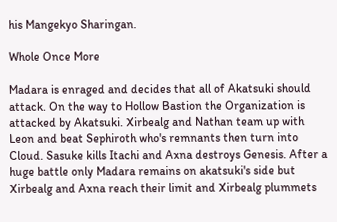his Mangekyo Sharingan.

Whole Once More

Madara is enraged and decides that all of Akatsuki should attack. On the way to Hollow Bastion the Organization is attacked by Akatsuki. Xirbealg and Nathan team up with Leon and beat Sephiroth who's remnants then turn into Cloud. Sasuke kills Itachi and Axna destroys Genesis. After a huge battle only Madara remains on akatsuki's side but Xirbealg and Axna reach their limit and Xirbealg plummets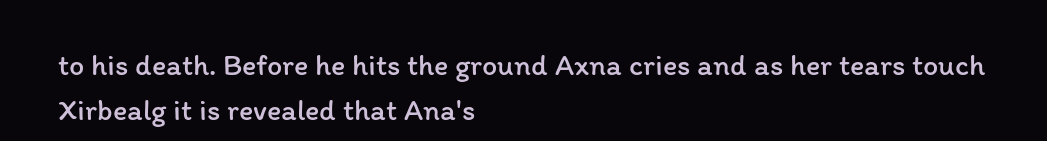to his death. Before he hits the ground Axna cries and as her tears touch Xirbealg it is revealed that Ana's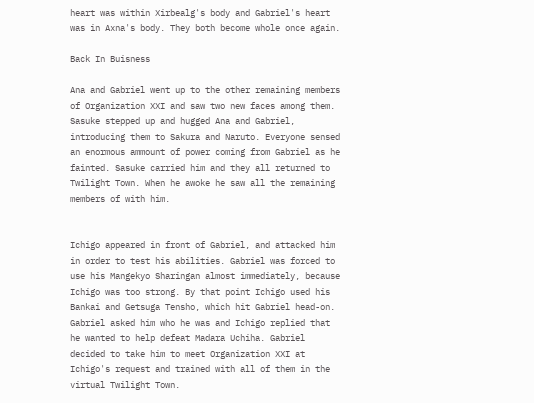heart was within Xirbealg's body and Gabriel's heart was in Axna's body. They both become whole once again.

Back In Buisness

Ana and Gabriel went up to the other remaining members of Organization XXI and saw two new faces among them. Sasuke stepped up and hugged Ana and Gabriel, introducing them to Sakura and Naruto. Everyone sensed an enormous ammount of power coming from Gabriel as he fainted. Sasuke carried him and they all returned to Twilight Town. When he awoke he saw all the remaining members of with him.


Ichigo appeared in front of Gabriel, and attacked him in order to test his abilities. Gabriel was forced to use his Mangekyo Sharingan almost immediately, because Ichigo was too strong. By that point Ichigo used his Bankai and Getsuga Tensho, which hit Gabriel head-on. Gabriel asked him who he was and Ichigo replied that he wanted to help defeat Madara Uchiha. Gabriel decided to take him to meet Organization XXI at Ichigo's request and trained with all of them in the virtual Twilight Town.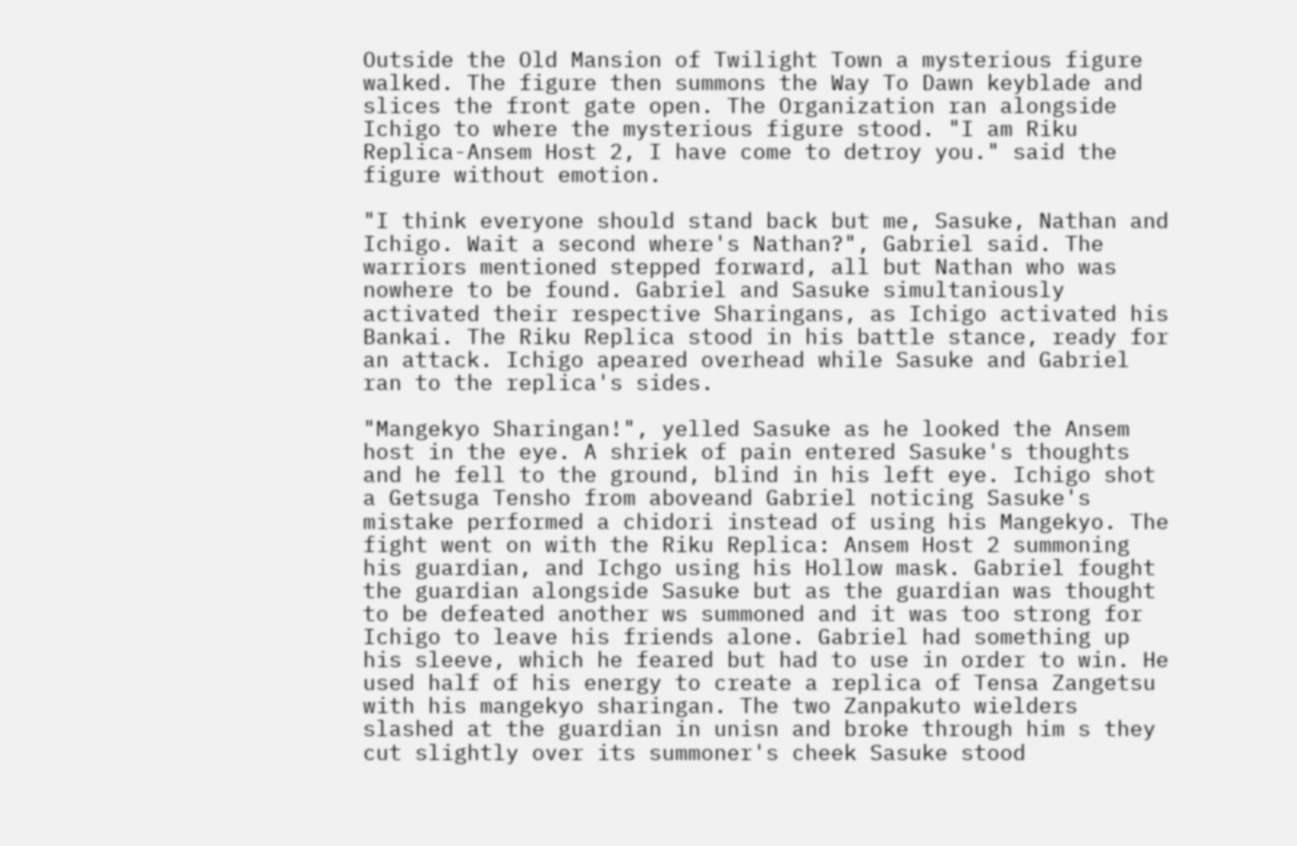Outside the Old Mansion of Twilight Town a mysterious figure walked. The figure then summons the Way To Dawn keyblade and slices the front gate open. The Organization ran alongside Ichigo to where the mysterious figure stood. "I am Riku Replica-Ansem Host 2, I have come to detroy you." said the figure without emotion.

"I think everyone should stand back but me, Sasuke, Nathan and Ichigo. Wait a second where's Nathan?", Gabriel said. The warriors mentioned stepped forward, all but Nathan who was nowhere to be found. Gabriel and Sasuke simultaniously activated their respective Sharingans, as Ichigo activated his Bankai. The Riku Replica stood in his battle stance, ready for an attack. Ichigo apeared overhead while Sasuke and Gabriel ran to the replica's sides.

"Mangekyo Sharingan!", yelled Sasuke as he looked the Ansem host in the eye. A shriek of pain entered Sasuke's thoughts and he fell to the ground, blind in his left eye. Ichigo shot a Getsuga Tensho from aboveand Gabriel noticing Sasuke's mistake performed a chidori instead of using his Mangekyo. The fight went on with the Riku Replica: Ansem Host 2 summoning his guardian, and Ichgo using his Hollow mask. Gabriel fought the guardian alongside Sasuke but as the guardian was thought to be defeated another ws summoned and it was too strong for Ichigo to leave his friends alone. Gabriel had something up his sleeve, which he feared but had to use in order to win. He used half of his energy to create a replica of Tensa Zangetsu with his mangekyo sharingan. The two Zanpakuto wielders slashed at the guardian in unisn and broke through him s they cut slightly over its summoner's cheek Sasuke stood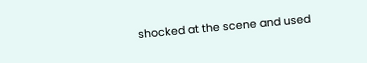shocked at the scene and used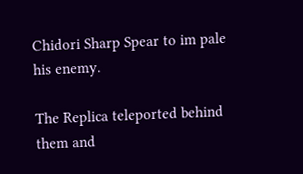Chidori Sharp Spear to im pale his enemy.

The Replica teleported behind them and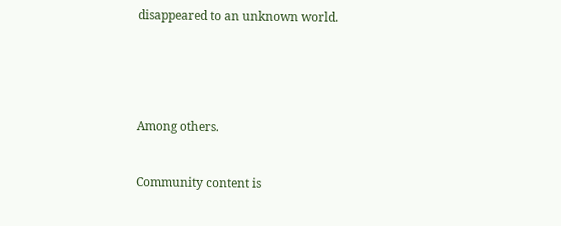disappeared to an unknown world.





Among others.


Community content is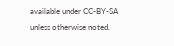available under CC-BY-SA unless otherwise noted.